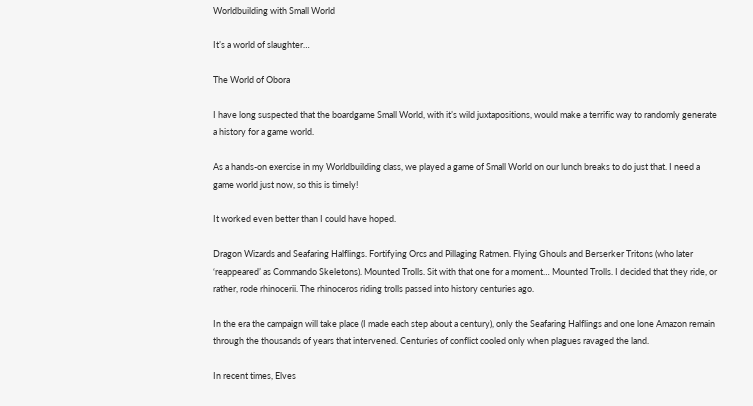Worldbuilding with Small World

It’s a world of slaughter…

The World of Obora

I have long suspected that the boardgame Small World, with it’s wild juxtapositions, would make a terrific way to randomly generate a history for a game world.

As a hands-on exercise in my Worldbuilding class, we played a game of Small World on our lunch breaks to do just that. I need a game world just now, so this is timely!

It worked even better than I could have hoped.

Dragon Wizards and Seafaring Halflings. Fortifying Orcs and Pillaging Ratmen. Flying Ghouls and Berserker Tritons (who later ‘reappeared’ as Commando Skeletons). Mounted Trolls. Sit with that one for a moment… Mounted Trolls. I decided that they ride, or rather, rode rhinocerii. The rhinoceros riding trolls passed into history centuries ago.

In the era the campaign will take place (I made each step about a century), only the Seafaring Halflings and one lone Amazon remain through the thousands of years that intervened. Centuries of conflict cooled only when plagues ravaged the land.

In recent times, Elves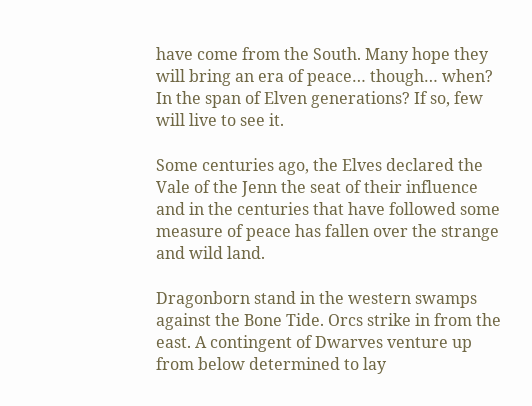have come from the South. Many hope they will bring an era of peace… though… when? In the span of Elven generations? If so, few will live to see it.

Some centuries ago, the Elves declared the Vale of the Jenn the seat of their influence and in the centuries that have followed some measure of peace has fallen over the strange and wild land.

Dragonborn stand in the western swamps against the Bone Tide. Orcs strike in from the east. A contingent of Dwarves venture up from below determined to lay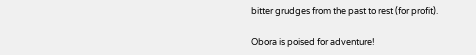bitter grudges from the past to rest (for profit).

Obora is poised for adventure!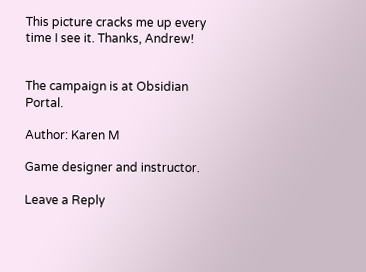This picture cracks me up every time I see it. Thanks, Andrew!


The campaign is at Obsidian Portal.

Author: Karen M

Game designer and instructor.

Leave a Reply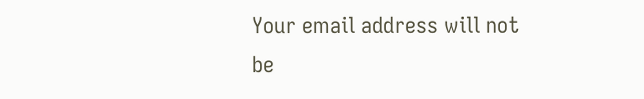Your email address will not be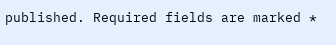published. Required fields are marked *